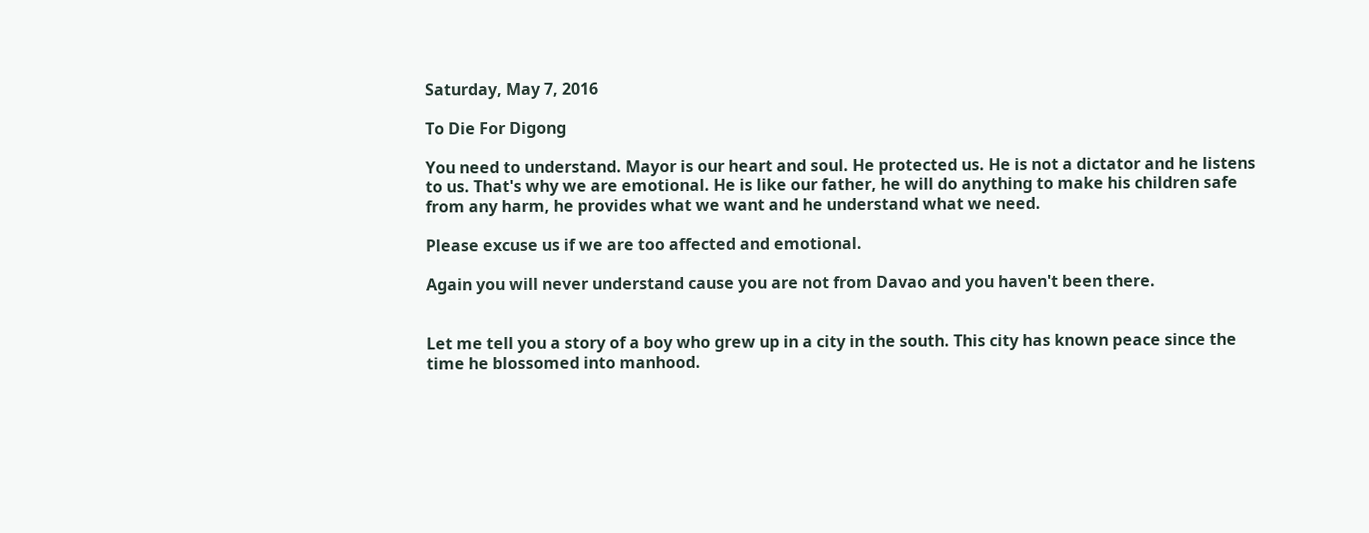Saturday, May 7, 2016

To Die For Digong

You need to understand. Mayor is our heart and soul. He protected us. He is not a dictator and he listens to us. That's why we are emotional. He is like our father, he will do anything to make his children safe from any harm, he provides what we want and he understand what we need.

Please excuse us if we are too affected and emotional.

Again you will never understand cause you are not from Davao and you haven't been there.


Let me tell you a story of a boy who grew up in a city in the south. This city has known peace since the time he blossomed into manhood.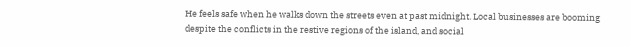He feels safe when he walks down the streets even at past midnight. Local businesses are booming despite the conflicts in the restive regions of the island, and social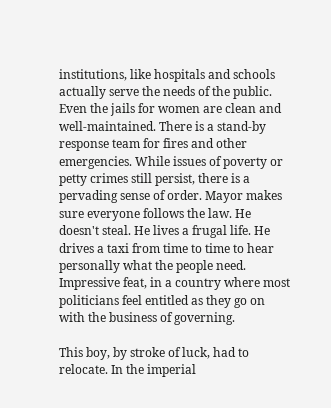institutions, like hospitals and schools actually serve the needs of the public. Even the jails for women are clean and well-maintained. There is a stand-by response team for fires and other emergencies. While issues of poverty or petty crimes still persist, there is a pervading sense of order. Mayor makes sure everyone follows the law. He doesn't steal. He lives a frugal life. He drives a taxi from time to time to hear personally what the people need. Impressive feat, in a country where most politicians feel entitled as they go on with the business of governing.

This boy, by stroke of luck, had to relocate. In the imperial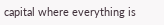capital where everything is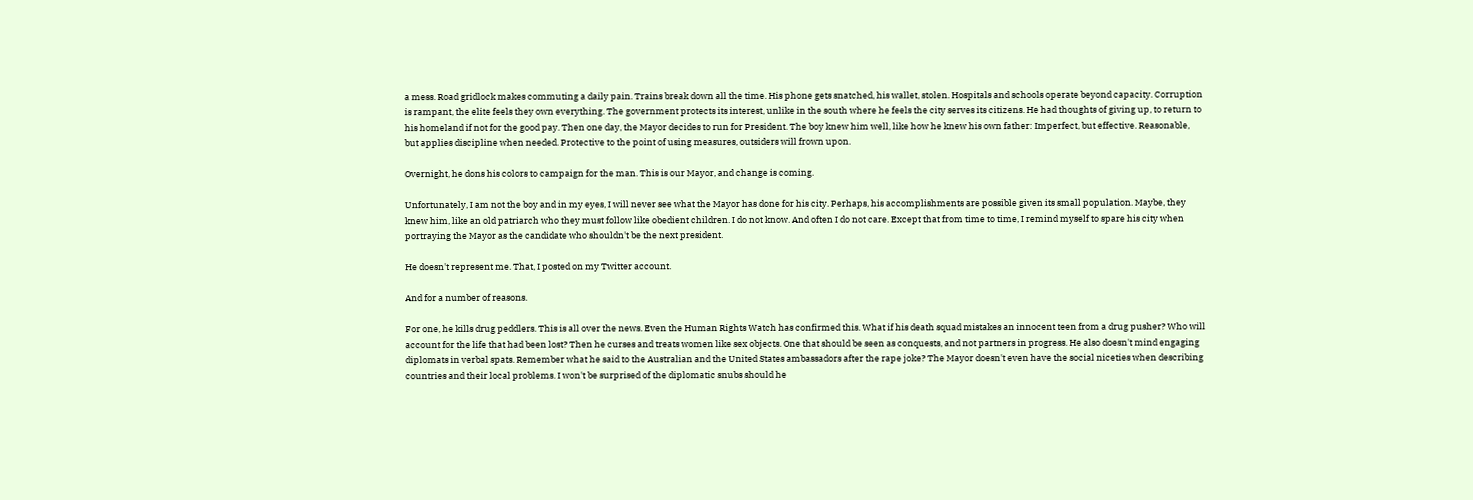a mess. Road gridlock makes commuting a daily pain. Trains break down all the time. His phone gets snatched, his wallet, stolen. Hospitals and schools operate beyond capacity. Corruption is rampant, the elite feels they own everything. The government protects its interest, unlike in the south where he feels the city serves its citizens. He had thoughts of giving up, to return to his homeland if not for the good pay. Then one day, the Mayor decides to run for President. The boy knew him well, like how he knew his own father: Imperfect, but effective. Reasonable, but applies discipline when needed. Protective to the point of using measures, outsiders will frown upon.

Overnight, he dons his colors to campaign for the man. This is our Mayor, and change is coming.

Unfortunately, I am not the boy and in my eyes, I will never see what the Mayor has done for his city. Perhaps, his accomplishments are possible given its small population. Maybe, they knew him, like an old patriarch who they must follow like obedient children. I do not know. And often I do not care. Except that from time to time, I remind myself to spare his city when portraying the Mayor as the candidate who shouldn't be the next president.

He doesn't represent me. That, I posted on my Twitter account.

And for a number of reasons.

For one, he kills drug peddlers. This is all over the news. Even the Human Rights Watch has confirmed this. What if his death squad mistakes an innocent teen from a drug pusher? Who will account for the life that had been lost? Then he curses and treats women like sex objects. One that should be seen as conquests, and not partners in progress. He also doesn't mind engaging diplomats in verbal spats. Remember what he said to the Australian and the United States ambassadors after the rape joke? The Mayor doesn't even have the social niceties when describing countries and their local problems. I won't be surprised of the diplomatic snubs should he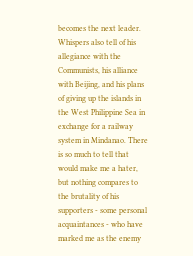becomes the next leader. Whispers also tell of his allegiance with the Communists, his alliance with Beijing, and his plans of giving up the islands in the West Philippine Sea in exchange for a railway system in Mindanao. There is so much to tell that would make me a hater, but nothing compares to the brutality of his supporters - some personal acquaintances - who have marked me as the enemy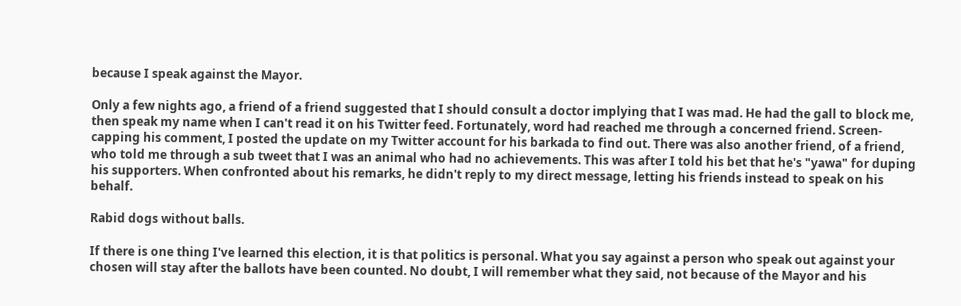because I speak against the Mayor.

Only a few nights ago, a friend of a friend suggested that I should consult a doctor implying that I was mad. He had the gall to block me, then speak my name when I can't read it on his Twitter feed. Fortunately, word had reached me through a concerned friend. Screen-capping his comment, I posted the update on my Twitter account for his barkada to find out. There was also another friend, of a friend, who told me through a sub tweet that I was an animal who had no achievements. This was after I told his bet that he's "yawa" for duping his supporters. When confronted about his remarks, he didn't reply to my direct message, letting his friends instead to speak on his behalf.

Rabid dogs without balls.

If there is one thing I've learned this election, it is that politics is personal. What you say against a person who speak out against your chosen will stay after the ballots have been counted. No doubt, I will remember what they said, not because of the Mayor and his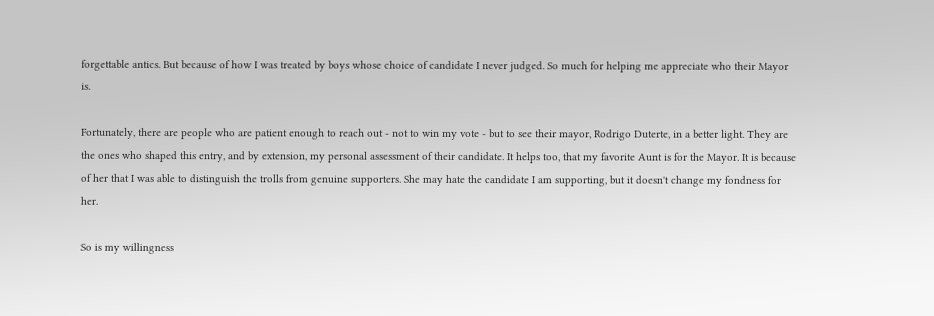forgettable antics. But because of how I was treated by boys whose choice of candidate I never judged. So much for helping me appreciate who their Mayor is.

Fortunately, there are people who are patient enough to reach out - not to win my vote - but to see their mayor, Rodrigo Duterte, in a better light. They are the ones who shaped this entry, and by extension, my personal assessment of their candidate. It helps too, that my favorite Aunt is for the Mayor. It is because of her that I was able to distinguish the trolls from genuine supporters. She may hate the candidate I am supporting, but it doesn't change my fondness for her.

So is my willingness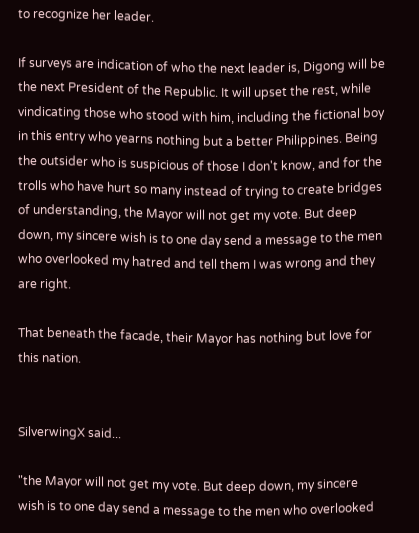to recognize her leader.

If surveys are indication of who the next leader is, Digong will be the next President of the Republic. It will upset the rest, while vindicating those who stood with him, including the fictional boy in this entry who yearns nothing but a better Philippines. Being the outsider who is suspicious of those I don't know, and for the trolls who have hurt so many instead of trying to create bridges of understanding, the Mayor will not get my vote. But deep down, my sincere wish is to one day send a message to the men who overlooked my hatred and tell them I was wrong and they are right.

That beneath the facade, their Mayor has nothing but love for this nation.


SilverwingX said...

"the Mayor will not get my vote. But deep down, my sincere wish is to one day send a message to the men who overlooked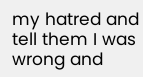my hatred and tell them I was wrong and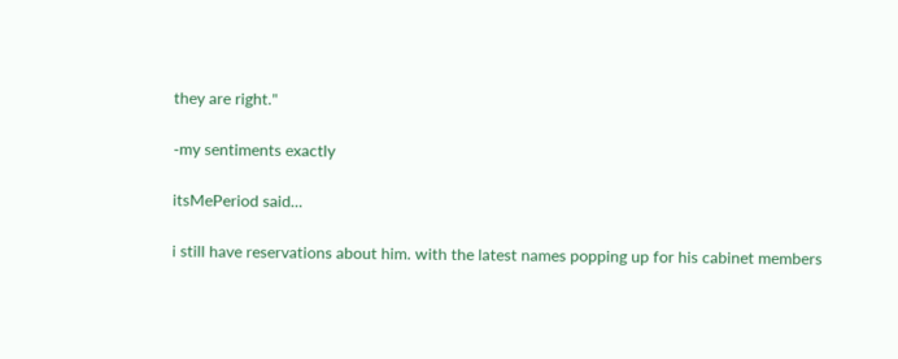they are right."

-my sentiments exactly

itsMePeriod said...

i still have reservations about him. with the latest names popping up for his cabinet members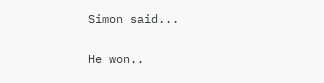Simon said...

He won..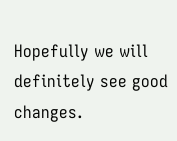Hopefully we will definitely see good changes.